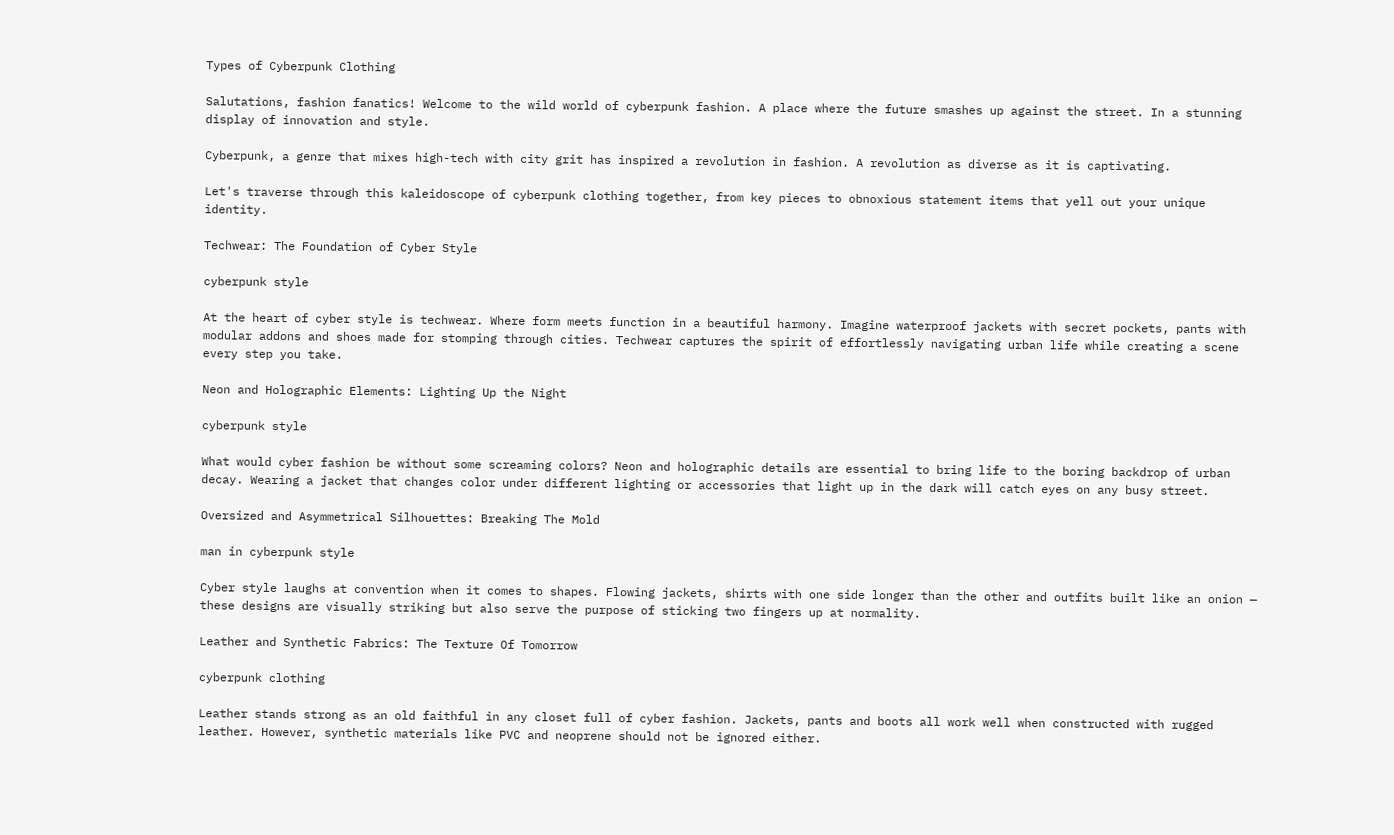Types of Cyberpunk Clothing

Salutations, fashion fanatics! Welcome to the wild world of cyberpunk fashion. A place where the future smashes up against the street. In a stunning display of innovation and style.

Cyberpunk, a genre that mixes high-tech with city grit has inspired a revolution in fashion. A revolution as diverse as it is captivating.

Let's traverse through this kaleidoscope of cyberpunk clothing together, from key pieces to obnoxious statement items that yell out your unique identity.

Techwear: The Foundation of Cyber Style

cyberpunk style

At the heart of cyber style is techwear. Where form meets function in a beautiful harmony. Imagine waterproof jackets with secret pockets, pants with modular addons and shoes made for stomping through cities. Techwear captures the spirit of effortlessly navigating urban life while creating a scene every step you take.

Neon and Holographic Elements: Lighting Up the Night

cyberpunk style

What would cyber fashion be without some screaming colors? Neon and holographic details are essential to bring life to the boring backdrop of urban decay. Wearing a jacket that changes color under different lighting or accessories that light up in the dark will catch eyes on any busy street.

Oversized and Asymmetrical Silhouettes: Breaking The Mold

man in cyberpunk style

Cyber style laughs at convention when it comes to shapes. Flowing jackets, shirts with one side longer than the other and outfits built like an onion — these designs are visually striking but also serve the purpose of sticking two fingers up at normality.

Leather and Synthetic Fabrics: The Texture Of Tomorrow

cyberpunk clothing

Leather stands strong as an old faithful in any closet full of cyber fashion. Jackets, pants and boots all work well when constructed with rugged leather. However, synthetic materials like PVC and neoprene should not be ignored either.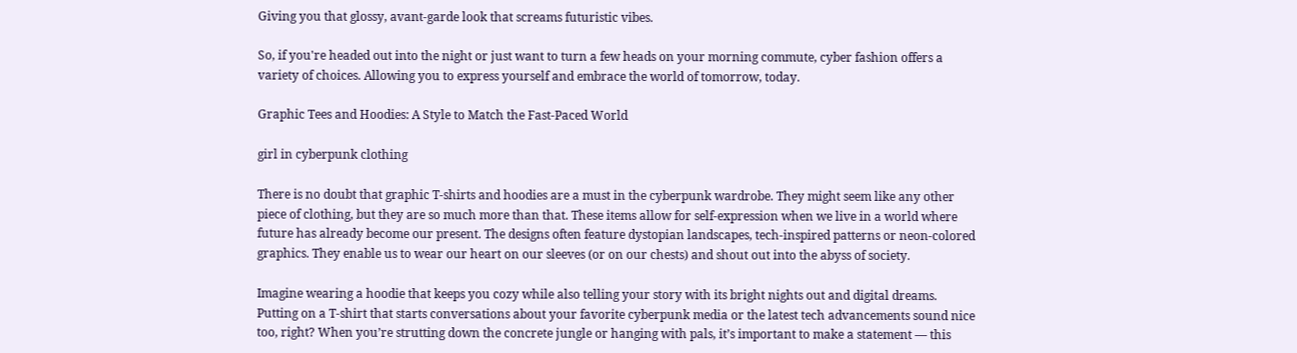Giving you that glossy, avant-garde look that screams futuristic vibes.

So, if you're headed out into the night or just want to turn a few heads on your morning commute, cyber fashion offers a variety of choices. Allowing you to express yourself and embrace the world of tomorrow, today.

Graphic Tees and Hoodies: A Style to Match the Fast-Paced World

girl in cyberpunk clothing

There is no doubt that graphic T-shirts and hoodies are a must in the cyberpunk wardrobe. They might seem like any other piece of clothing, but they are so much more than that. These items allow for self-expression when we live in a world where future has already become our present. The designs often feature dystopian landscapes, tech-inspired patterns or neon-colored graphics. They enable us to wear our heart on our sleeves (or on our chests) and shout out into the abyss of society.

Imagine wearing a hoodie that keeps you cozy while also telling your story with its bright nights out and digital dreams. Putting on a T-shirt that starts conversations about your favorite cyberpunk media or the latest tech advancements sound nice too, right? When you’re strutting down the concrete jungle or hanging with pals, it’s important to make a statement — this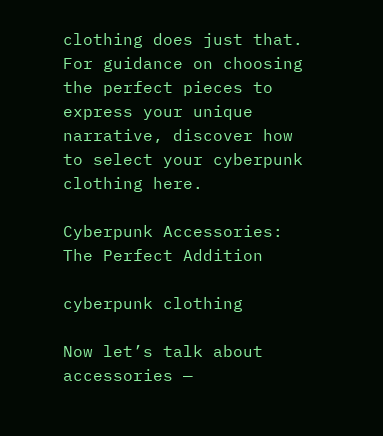clothing does just that. For guidance on choosing the perfect pieces to express your unique narrative, discover how to select your cyberpunk clothing here.

Cyberpunk Accessories: The Perfect Addition

cyberpunk clothing

Now let’s talk about accessories —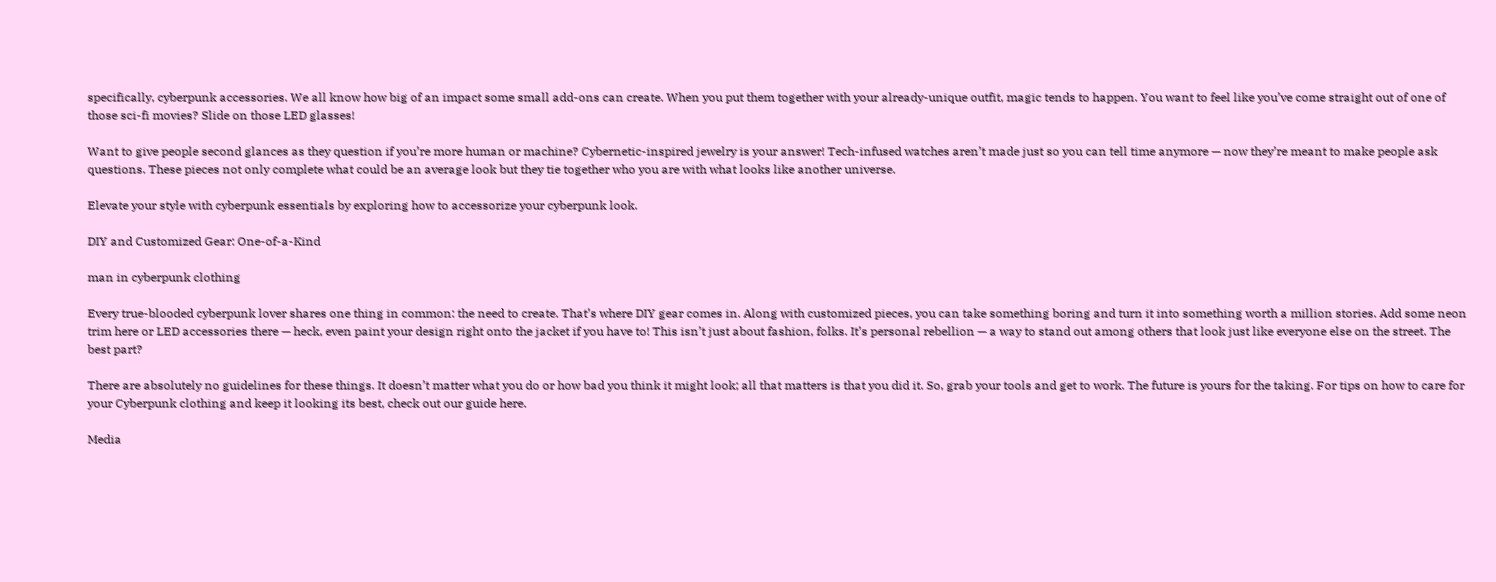specifically, cyberpunk accessories. We all know how big of an impact some small add-ons can create. When you put them together with your already-unique outfit, magic tends to happen. You want to feel like you’ve come straight out of one of those sci-fi movies? Slide on those LED glasses!

Want to give people second glances as they question if you’re more human or machine? Cybernetic-inspired jewelry is your answer! Tech-infused watches aren’t made just so you can tell time anymore — now they’re meant to make people ask questions. These pieces not only complete what could be an average look but they tie together who you are with what looks like another universe.

Elevate your style with cyberpunk essentials by exploring how to accessorize your cyberpunk look.

DIY and Customized Gear: One-of-a-Kind

man in cyberpunk clothing

Every true-blooded cyberpunk lover shares one thing in common: the need to create. That’s where DIY gear comes in. Along with customized pieces, you can take something boring and turn it into something worth a million stories. Add some neon trim here or LED accessories there — heck, even paint your design right onto the jacket if you have to! This isn’t just about fashion, folks. It’s personal rebellion — a way to stand out among others that look just like everyone else on the street. The best part?

There are absolutely no guidelines for these things. It doesn’t matter what you do or how bad you think it might look; all that matters is that you did it. So, grab your tools and get to work. The future is yours for the taking. For tips on how to care for your Cyberpunk clothing and keep it looking its best, check out our guide here.

Media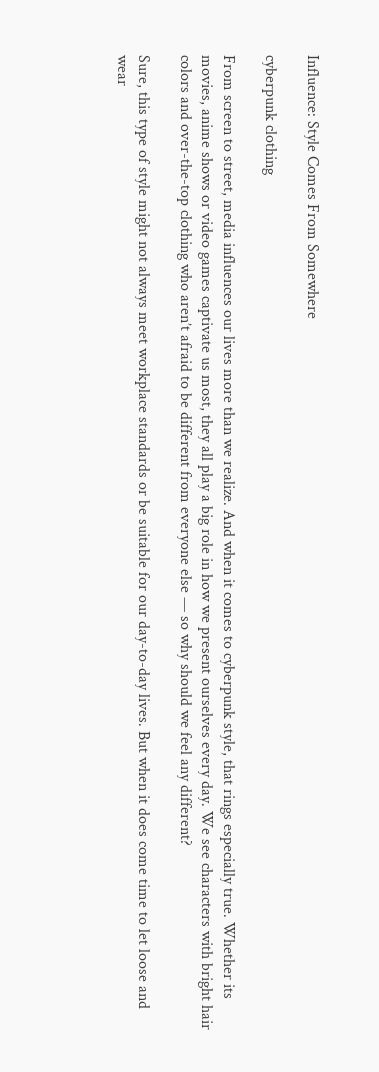Influence: Style Comes From Somewhere

cyberpunk clothing

From screen to street, media influences our lives more than we realize. And when it comes to cyberpunk style, that rings especially true. Whether its movies, anime shows or video games captivate us most, they all play a big role in how we present ourselves every day. We see characters with bright hair colors and over-the-top clothing who aren’t afraid to be different from everyone else — so why should we feel any different?

Sure, this type of style might not always meet workplace standards or be suitable for our day-to-day lives. But when it does come time to let loose and wear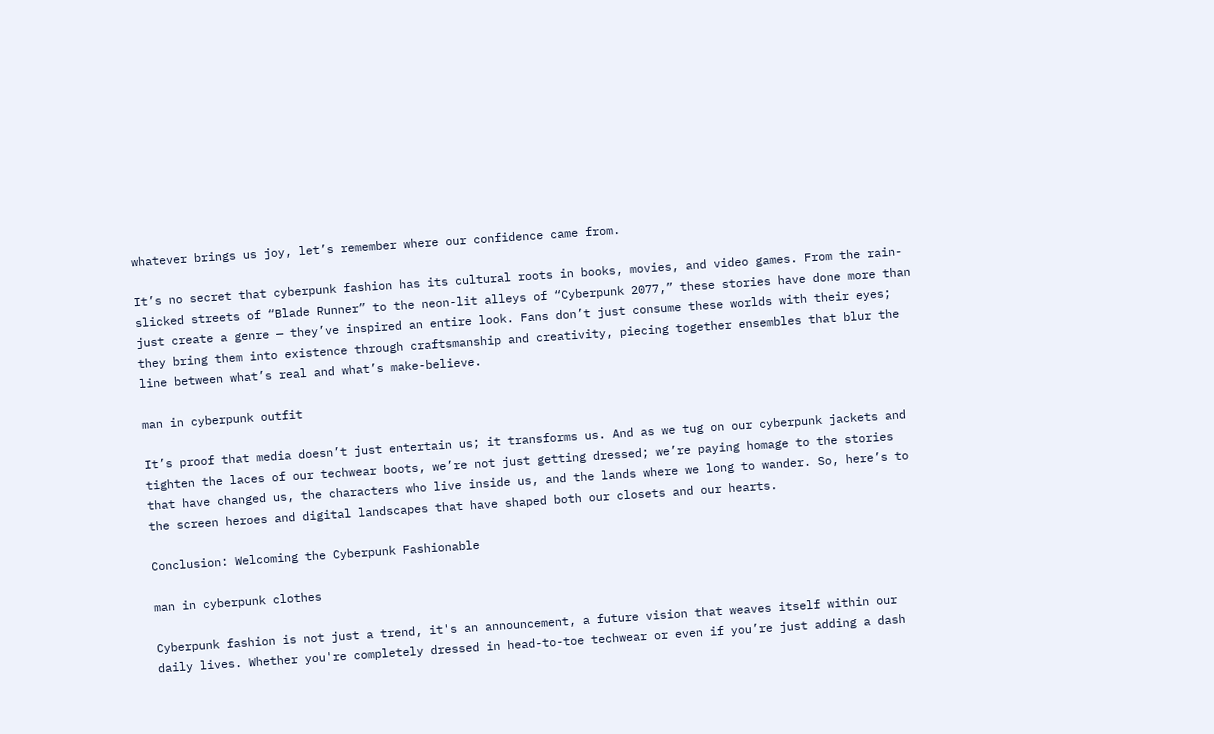whatever brings us joy, let’s remember where our confidence came from.

It’s no secret that cyberpunk fashion has its cultural roots in books, movies, and video games. From the rain-slicked streets of “Blade Runner” to the neon-lit alleys of “Cyberpunk 2077,” these stories have done more than just create a genre — they’ve inspired an entire look. Fans don’t just consume these worlds with their eyes; they bring them into existence through craftsmanship and creativity, piecing together ensembles that blur the line between what’s real and what’s make-believe.

man in cyberpunk outfit

It’s proof that media doesn’t just entertain us; it transforms us. And as we tug on our cyberpunk jackets and tighten the laces of our techwear boots, we’re not just getting dressed; we’re paying homage to the stories that have changed us, the characters who live inside us, and the lands where we long to wander. So, here’s to the screen heroes and digital landscapes that have shaped both our closets and our hearts.

Conclusion: Welcoming the Cyberpunk Fashionable

man in cyberpunk clothes

Cyberpunk fashion is not just a trend, it's an announcement, a future vision that weaves itself within our daily lives. Whether you're completely dressed in head-to-toe techwear or even if you’re just adding a dash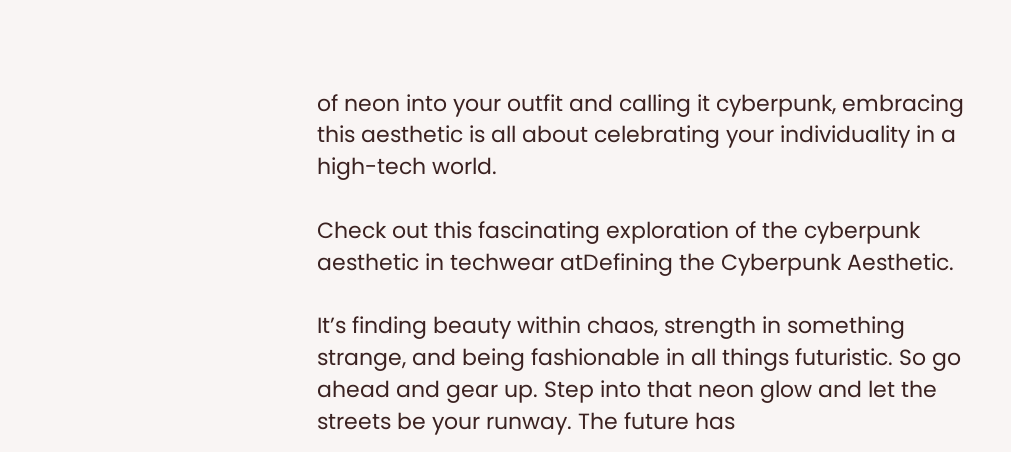of neon into your outfit and calling it cyberpunk, embracing this aesthetic is all about celebrating your individuality in a high-tech world.

Check out this fascinating exploration of the cyberpunk aesthetic in techwear atDefining the Cyberpunk Aesthetic.

It’s finding beauty within chaos, strength in something strange, and being fashionable in all things futuristic. So go ahead and gear up. Step into that neon glow and let the streets be your runway. The future has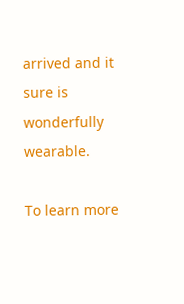arrived and it sure is wonderfully wearable.

To learn more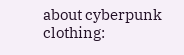about cyberpunk clothing: